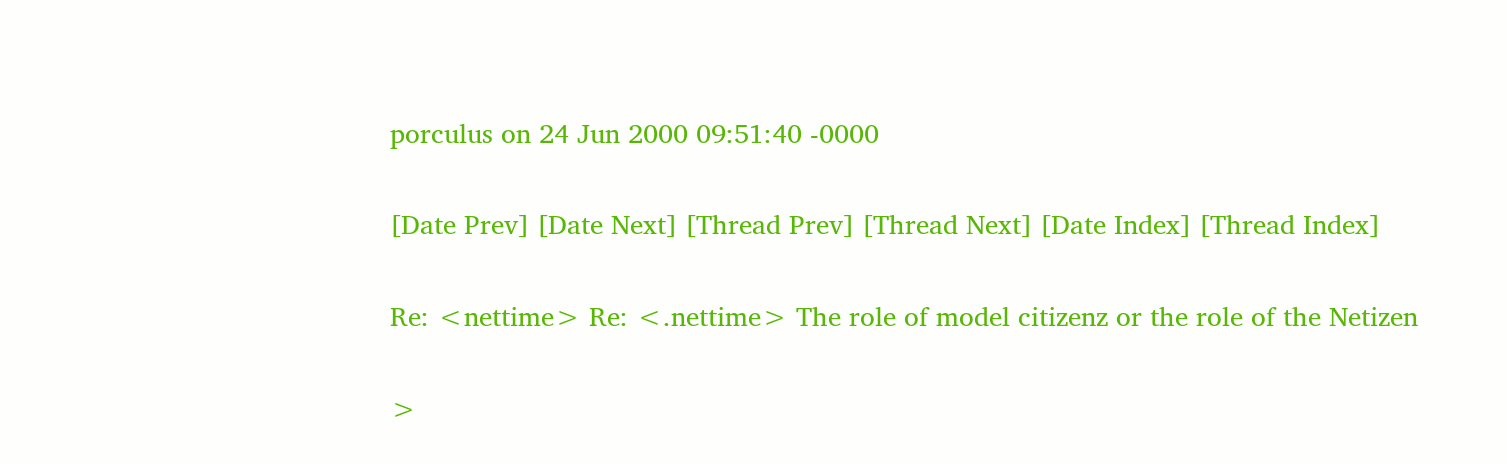porculus on 24 Jun 2000 09:51:40 -0000

[Date Prev] [Date Next] [Thread Prev] [Thread Next] [Date Index] [Thread Index]

Re: <nettime> Re: <.nettime> The role of model citizenz or the role of the Netizen

>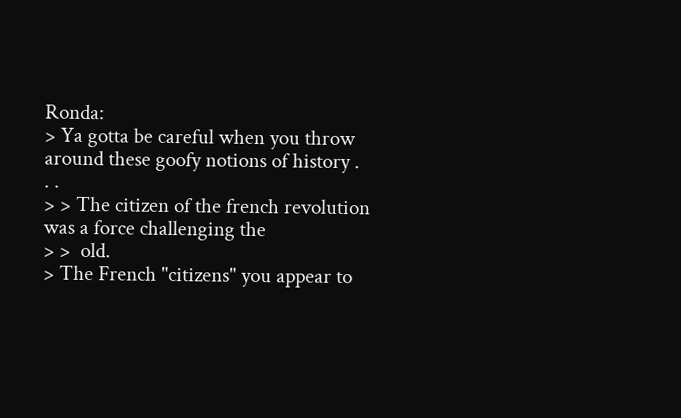Ronda:
> Ya gotta be careful when you throw around these goofy notions of history .
. .
> > The citizen of the french revolution was a force challenging the
> >  old.
> The French "citizens" you appear to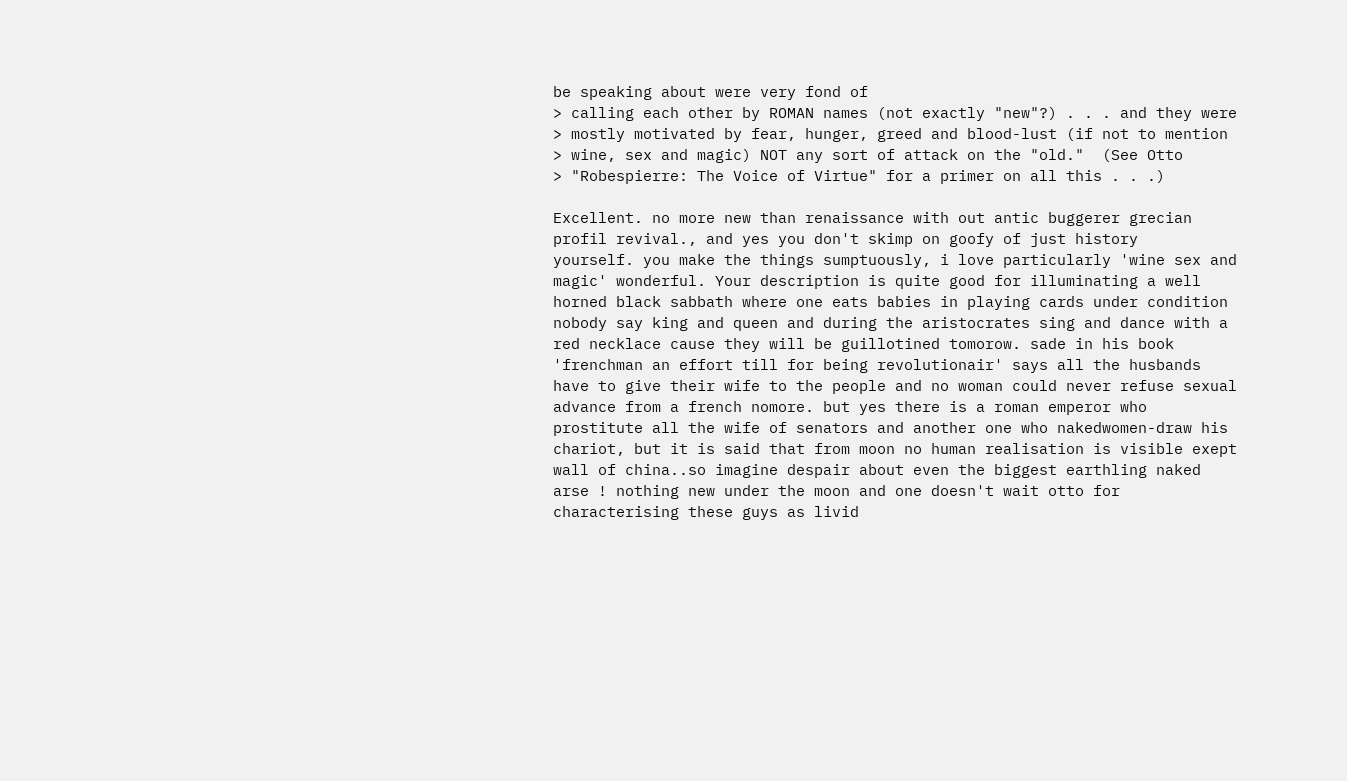be speaking about were very fond of
> calling each other by ROMAN names (not exactly "new"?) . . . and they were
> mostly motivated by fear, hunger, greed and blood-lust (if not to mention
> wine, sex and magic) NOT any sort of attack on the "old."  (See Otto
> "Robespierre: The Voice of Virtue" for a primer on all this . . .)

Excellent. no more new than renaissance with out antic buggerer grecian
profil revival., and yes you don't skimp on goofy of just history
yourself. you make the things sumptuously, i love particularly 'wine sex and
magic' wonderful. Your description is quite good for illuminating a well
horned black sabbath where one eats babies in playing cards under condition
nobody say king and queen and during the aristocrates sing and dance with a
red necklace cause they will be guillotined tomorow. sade in his book
'frenchman an effort till for being revolutionair' says all the husbands
have to give their wife to the people and no woman could never refuse sexual
advance from a french nomore. but yes there is a roman emperor who
prostitute all the wife of senators and another one who nakedwomen-draw his
chariot, but it is said that from moon no human realisation is visible exept
wall of china..so imagine despair about even the biggest earthling naked
arse ! nothing new under the moon and one doesn't wait otto for
characterising these guys as livid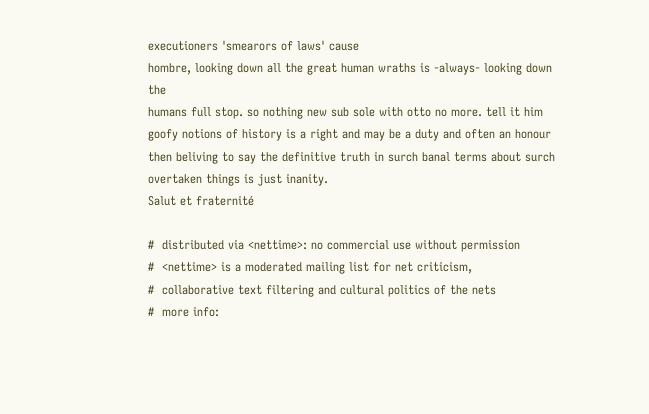executioners 'smearors of laws' cause
hombre, looking down all the great human wraths is -always- looking down the
humans full stop. so nothing new sub sole with otto no more. tell it him
goofy notions of history is a right and may be a duty and often an honour
then beliving to say the definitive truth in surch banal terms about surch
overtaken things is just inanity.
Salut et fraternité

#  distributed via <nettime>: no commercial use without permission
#  <nettime> is a moderated mailing list for net criticism,
#  collaborative text filtering and cultural politics of the nets
#  more info: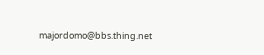majordomo@bbs.thing.net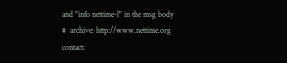and "info nettime-l" in the msg body
#  archive: http://www.nettime.org contact: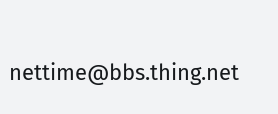nettime@bbs.thing.net